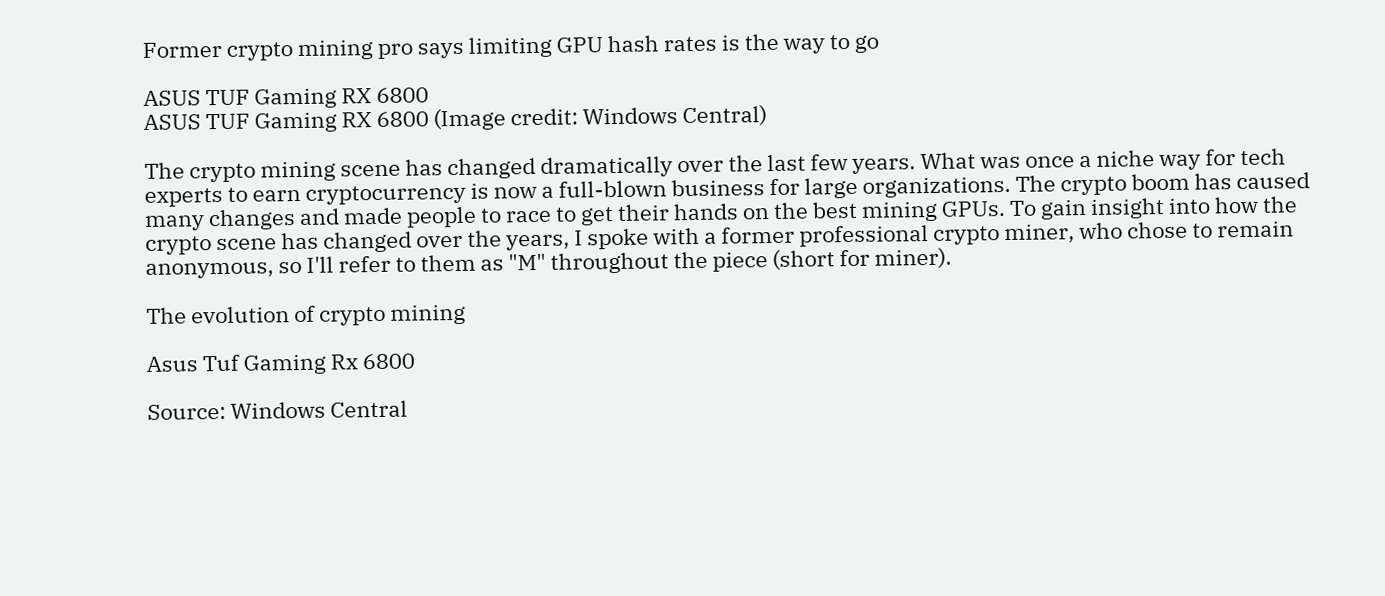Former crypto mining pro says limiting GPU hash rates is the way to go

ASUS TUF Gaming RX 6800
ASUS TUF Gaming RX 6800 (Image credit: Windows Central)

The crypto mining scene has changed dramatically over the last few years. What was once a niche way for tech experts to earn cryptocurrency is now a full-blown business for large organizations. The crypto boom has caused many changes and made people to race to get their hands on the best mining GPUs. To gain insight into how the crypto scene has changed over the years, I spoke with a former professional crypto miner, who chose to remain anonymous, so I'll refer to them as "M" throughout the piece (short for miner).

The evolution of crypto mining

Asus Tuf Gaming Rx 6800

Source: Windows Central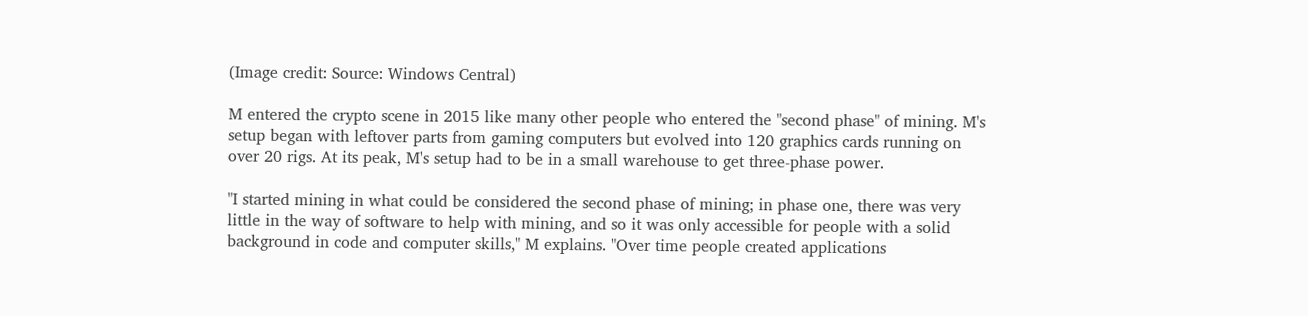(Image credit: Source: Windows Central)

M entered the crypto scene in 2015 like many other people who entered the "second phase" of mining. M's setup began with leftover parts from gaming computers but evolved into 120 graphics cards running on over 20 rigs. At its peak, M's setup had to be in a small warehouse to get three-phase power.

"I started mining in what could be considered the second phase of mining; in phase one, there was very little in the way of software to help with mining, and so it was only accessible for people with a solid background in code and computer skills," M explains. "Over time people created applications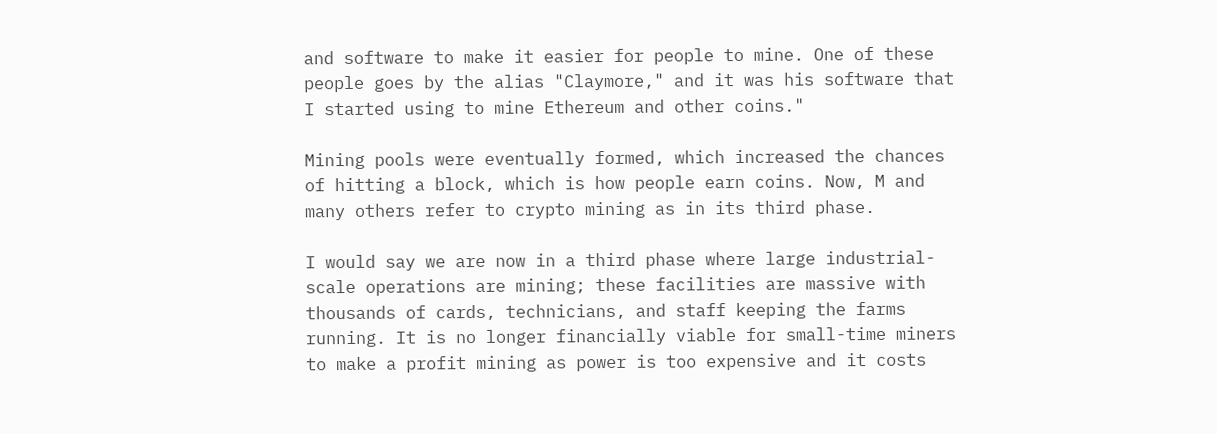and software to make it easier for people to mine. One of these people goes by the alias "Claymore," and it was his software that I started using to mine Ethereum and other coins."

Mining pools were eventually formed, which increased the chances of hitting a block, which is how people earn coins. Now, M and many others refer to crypto mining as in its third phase.

I would say we are now in a third phase where large industrial-scale operations are mining; these facilities are massive with thousands of cards, technicians, and staff keeping the farms running. It is no longer financially viable for small-time miners to make a profit mining as power is too expensive and it costs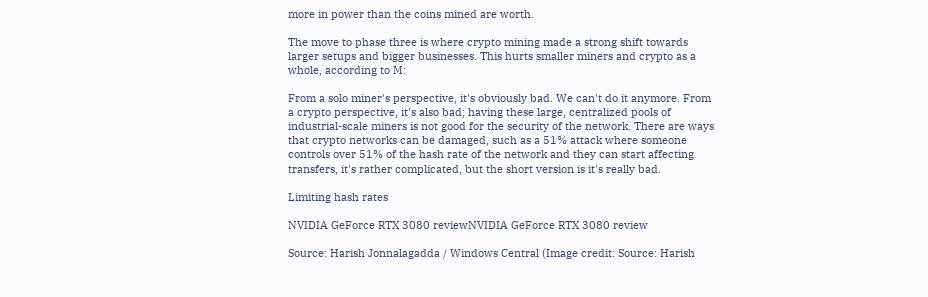more in power than the coins mined are worth.

The move to phase three is where crypto mining made a strong shift towards larger setups and bigger businesses. This hurts smaller miners and crypto as a whole, according to M:

From a solo miner's perspective, it's obviously bad. We can't do it anymore. From a crypto perspective, it's also bad; having these large, centralized pools of industrial-scale miners is not good for the security of the network. There are ways that crypto networks can be damaged, such as a 51% attack where someone controls over 51% of the hash rate of the network and they can start affecting transfers, it's rather complicated, but the short version is it's really bad.

Limiting hash rates

NVIDIA GeForce RTX 3080 reviewNVIDIA GeForce RTX 3080 review

Source: Harish Jonnalagadda / Windows Central (Image credit: Source: Harish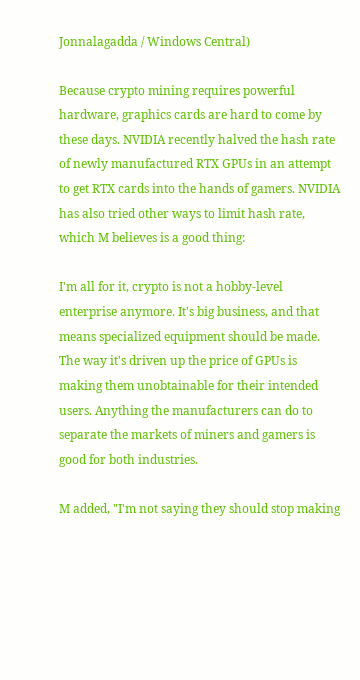Jonnalagadda / Windows Central)

Because crypto mining requires powerful hardware, graphics cards are hard to come by these days. NVIDIA recently halved the hash rate of newly manufactured RTX GPUs in an attempt to get RTX cards into the hands of gamers. NVIDIA has also tried other ways to limit hash rate, which M believes is a good thing:

I'm all for it, crypto is not a hobby-level enterprise anymore. It's big business, and that means specialized equipment should be made. The way it's driven up the price of GPUs is making them unobtainable for their intended users. Anything the manufacturers can do to separate the markets of miners and gamers is good for both industries.

M added, "I'm not saying they should stop making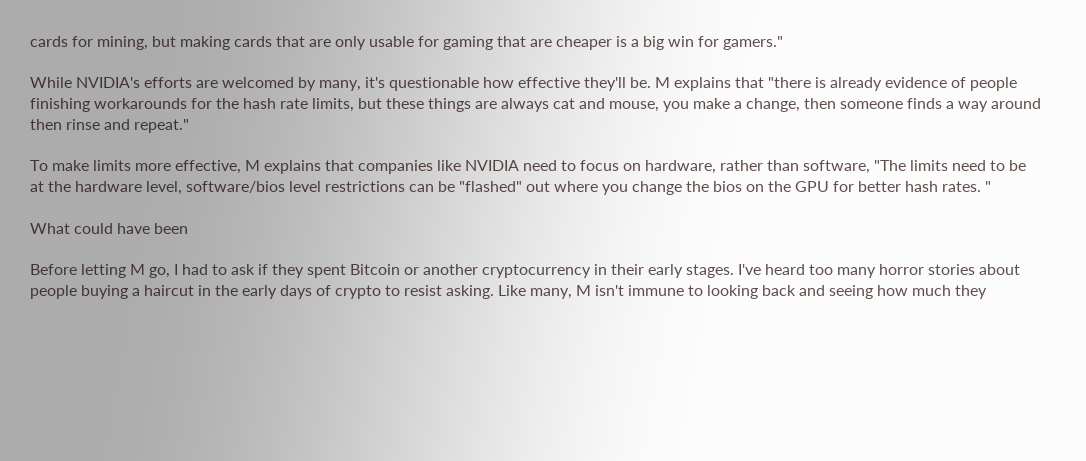cards for mining, but making cards that are only usable for gaming that are cheaper is a big win for gamers."

While NVIDIA's efforts are welcomed by many, it's questionable how effective they'll be. M explains that "there is already evidence of people finishing workarounds for the hash rate limits, but these things are always cat and mouse, you make a change, then someone finds a way around then rinse and repeat."

To make limits more effective, M explains that companies like NVIDIA need to focus on hardware, rather than software, "The limits need to be at the hardware level, software/bios level restrictions can be "flashed" out where you change the bios on the GPU for better hash rates. "

What could have been

Before letting M go, I had to ask if they spent Bitcoin or another cryptocurrency in their early stages. I've heard too many horror stories about people buying a haircut in the early days of crypto to resist asking. Like many, M isn't immune to looking back and seeing how much they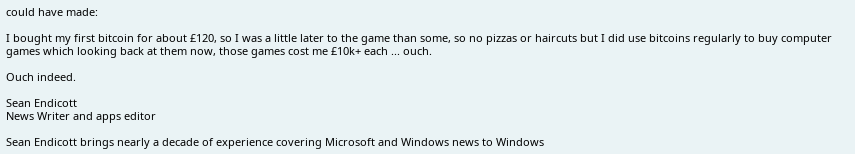could have made:

I bought my first bitcoin for about £120, so I was a little later to the game than some, so no pizzas or haircuts but I did use bitcoins regularly to buy computer games which looking back at them now, those games cost me £10k+ each ... ouch.

Ouch indeed.

Sean Endicott
News Writer and apps editor

Sean Endicott brings nearly a decade of experience covering Microsoft and Windows news to Windows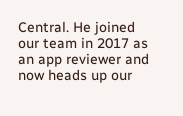Central. He joined our team in 2017 as an app reviewer and now heads up our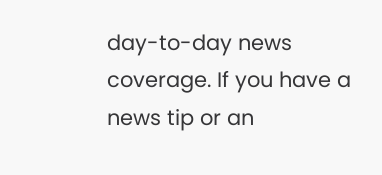day-to-day news coverage. If you have a news tip or an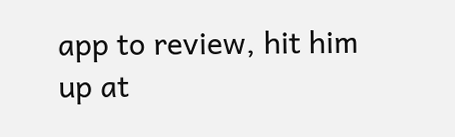app to review, hit him up at